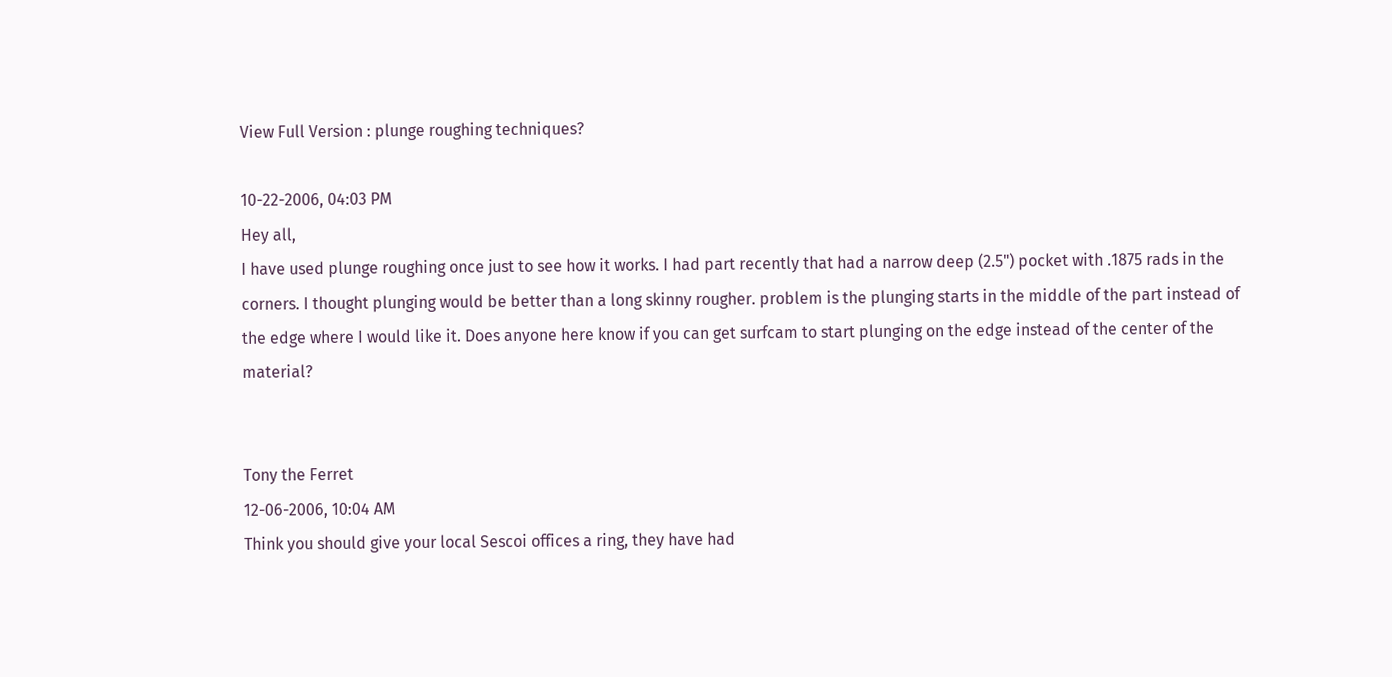View Full Version : plunge roughing techniques?

10-22-2006, 04:03 PM
Hey all,
I have used plunge roughing once just to see how it works. I had part recently that had a narrow deep (2.5") pocket with .1875 rads in the corners. I thought plunging would be better than a long skinny rougher. problem is the plunging starts in the middle of the part instead of the edge where I would like it. Does anyone here know if you can get surfcam to start plunging on the edge instead of the center of the material?


Tony the Ferret
12-06-2006, 10:04 AM
Think you should give your local Sescoi offices a ring, they have had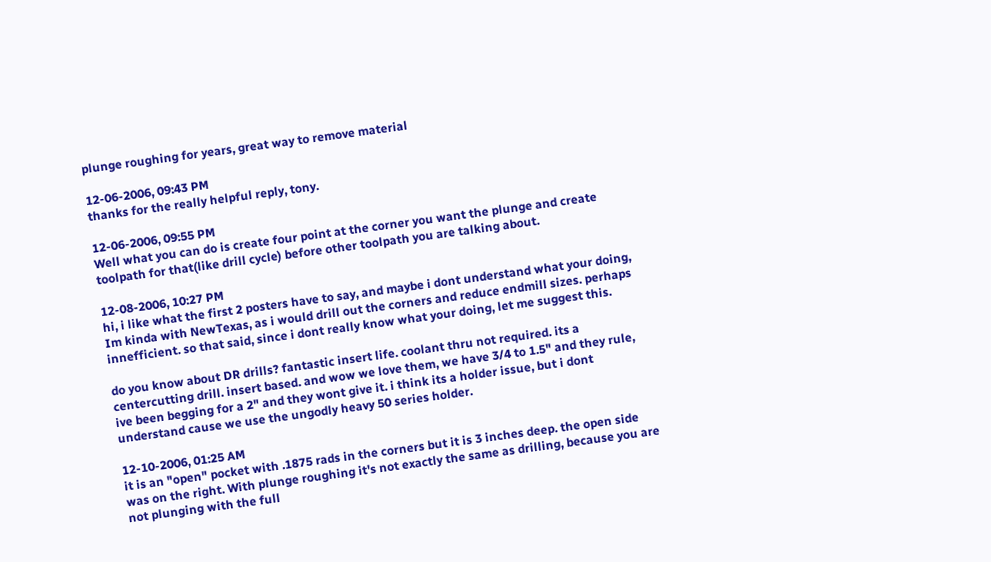plunge roughing for years, great way to remove material

12-06-2006, 09:43 PM
thanks for the really helpful reply, tony.

12-06-2006, 09:55 PM
Well what you can do is create four point at the corner you want the plunge and create toolpath for that(like drill cycle) before other toolpath you are talking about.

12-08-2006, 10:27 PM
hi, i like what the first 2 posters have to say, and maybe i dont understand what your doing, Im kinda with NewTexas, as i would drill out the corners and reduce endmill sizes. perhaps innefficient. so that said, since i dont really know what your doing, let me suggest this.

do you know about DR drills? fantastic insert life. coolant thru not required. its a centercutting drill. insert based. and wow we love them, we have 3/4 to 1.5" and they rule, ive been begging for a 2" and they wont give it. i think its a holder issue, but i dont understand cause we use the ungodly heavy 50 series holder.

12-10-2006, 01:25 AM
it is an "open" pocket with .1875 rads in the corners but it is 3 inches deep. the open side was on the right. With plunge roughing it's not exactly the same as drilling, because you are not plunging with the full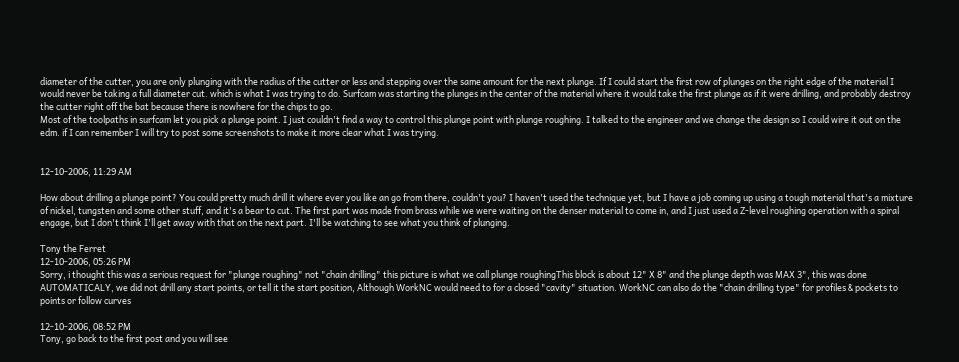diameter of the cutter, you are only plunging with the radius of the cutter or less and stepping over the same amount for the next plunge. If I could start the first row of plunges on the right edge of the material I would never be taking a full diameter cut. which is what I was trying to do. Surfcam was starting the plunges in the center of the material where it would take the first plunge as if it were drilling, and probably destroy the cutter right off the bat because there is nowhere for the chips to go.
Most of the toolpaths in surfcam let you pick a plunge point. I just couldn't find a way to control this plunge point with plunge roughing. I talked to the engineer and we change the design so I could wire it out on the edm. if I can remember I will try to post some screenshots to make it more clear what I was trying.


12-10-2006, 11:29 AM

How about drilling a plunge point? You could pretty much drill it where ever you like an go from there, couldn't you? I haven't used the technique yet, but I have a job coming up using a tough material that's a mixture of nickel, tungsten and some other stuff, and it's a bear to cut. The first part was made from brass while we were waiting on the denser material to come in, and I just used a Z-level roughing operation with a spiral engage, but I don't think I'll get away with that on the next part. I'll be watching to see what you think of plunging.

Tony the Ferret
12-10-2006, 05:26 PM
Sorry, i thought this was a serious request for "plunge roughing" not "chain drilling" this picture is what we call plunge roughingThis block is about 12" X 8" and the plunge depth was MAX 3", this was done AUTOMATICALY, we did not drill any start points, or tell it the start position, Although WorkNC would need to for a closed "cavity" situation. WorkNC can also do the "chain drilling type" for profiles & pockets to points or follow curves

12-10-2006, 08:52 PM
Tony, go back to the first post and you will see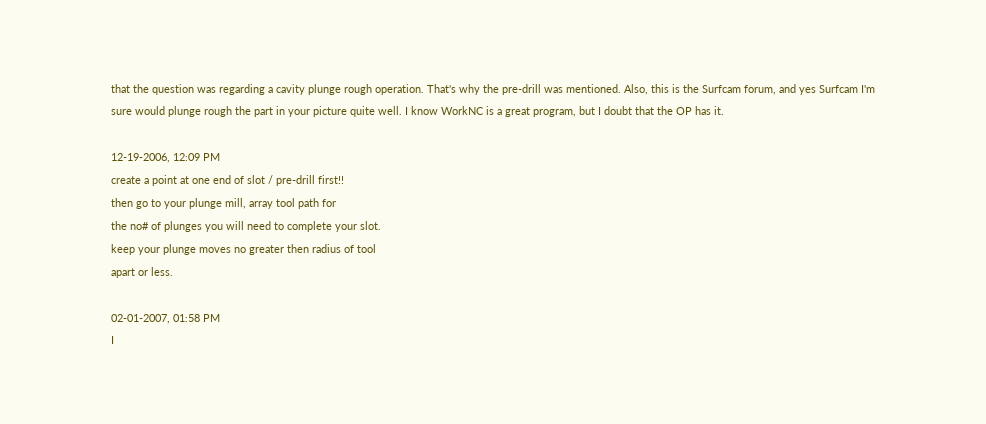that the question was regarding a cavity plunge rough operation. That's why the pre-drill was mentioned. Also, this is the Surfcam forum, and yes Surfcam I'm sure would plunge rough the part in your picture quite well. I know WorkNC is a great program, but I doubt that the OP has it.

12-19-2006, 12:09 PM
create a point at one end of slot / pre-drill first!!
then go to your plunge mill, array tool path for
the no# of plunges you will need to complete your slot.
keep your plunge moves no greater then radius of tool
apart or less.

02-01-2007, 01:58 PM
I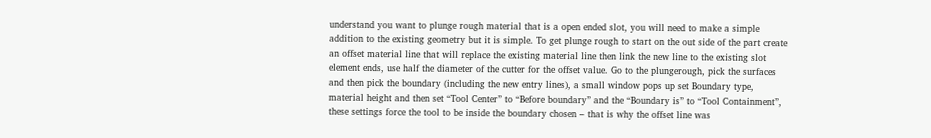understand you want to plunge rough material that is a open ended slot, you will need to make a simple addition to the existing geometry but it is simple. To get plunge rough to start on the out side of the part create an offset material line that will replace the existing material line then link the new line to the existing slot element ends, use half the diameter of the cutter for the offset value. Go to the plungerough, pick the surfaces and then pick the boundary (including the new entry lines), a small window pops up set Boundary type, material height and then set “Tool Center” to “Before boundary” and the “Boundary is” to “Tool Containment”, these settings force the tool to be inside the boundary chosen – that is why the offset line was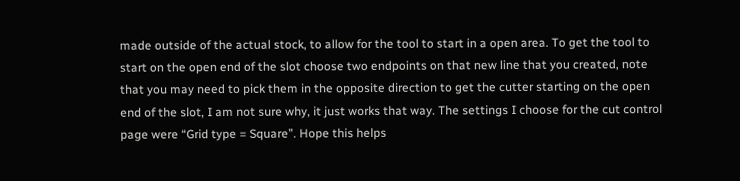made outside of the actual stock, to allow for the tool to start in a open area. To get the tool to start on the open end of the slot choose two endpoints on that new line that you created, note that you may need to pick them in the opposite direction to get the cutter starting on the open end of the slot, I am not sure why, it just works that way. The settings I choose for the cut control page were “Grid type = Square”. Hope this helps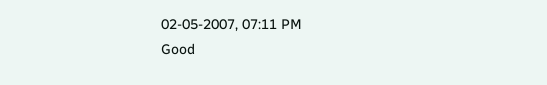02-05-2007, 07:11 PM
Good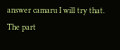answer camaru I will try that. The part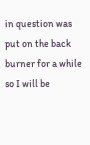in question was put on the back burner for a while so I will be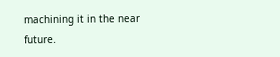machining it in the near future.